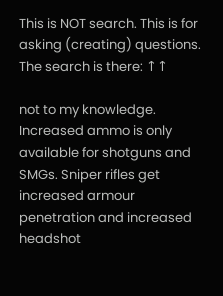This is NOT search. This is for asking (creating) questions. The search is there: ↑↑

not to my knowledge. Increased ammo is only available for shotguns and SMGs. Sniper rifles get increased armour penetration and increased headshot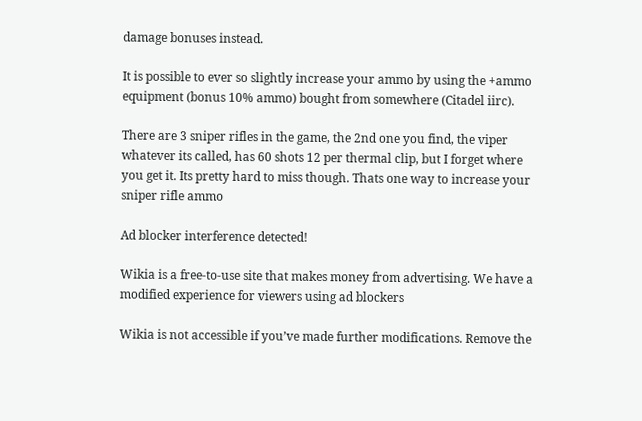damage bonuses instead.

It is possible to ever so slightly increase your ammo by using the +ammo equipment (bonus 10% ammo) bought from somewhere (Citadel iirc).

There are 3 sniper rifles in the game, the 2nd one you find, the viper whatever its called, has 60 shots 12 per thermal clip, but I forget where you get it. Its pretty hard to miss though. Thats one way to increase your sniper rifle ammo

Ad blocker interference detected!

Wikia is a free-to-use site that makes money from advertising. We have a modified experience for viewers using ad blockers

Wikia is not accessible if you’ve made further modifications. Remove the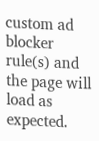custom ad blocker rule(s) and the page will load as expected.